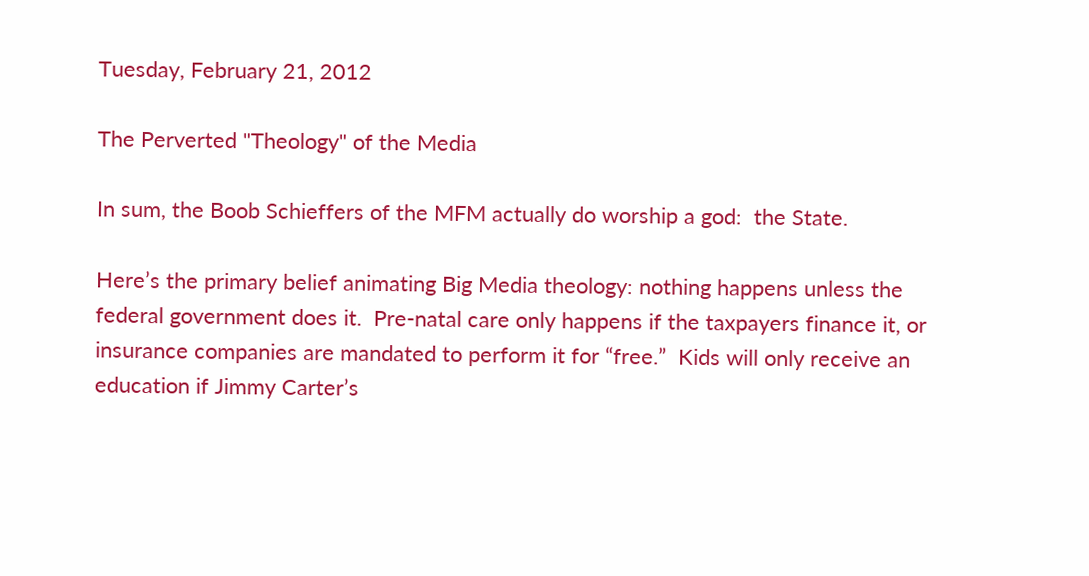Tuesday, February 21, 2012

The Perverted "Theology" of the Media

In sum, the Boob Schieffers of the MFM actually do worship a god:  the State.

Here’s the primary belief animating Big Media theology: nothing happens unless the federal government does it.  Pre-natal care only happens if the taxpayers finance it, or insurance companies are mandated to perform it for “free.”  Kids will only receive an education if Jimmy Carter’s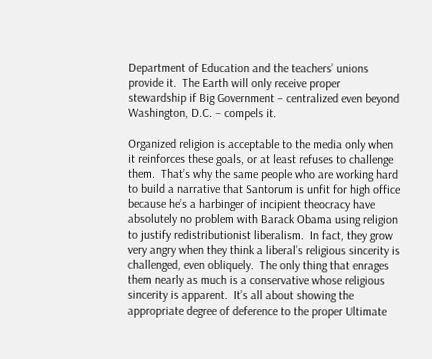Department of Education and the teachers’ unions provide it.  The Earth will only receive proper stewardship if Big Government – centralized even beyond Washington, D.C. – compels it.

Organized religion is acceptable to the media only when it reinforces these goals, or at least refuses to challenge them.  That’s why the same people who are working hard to build a narrative that Santorum is unfit for high office because he’s a harbinger of incipient theocracy have absolutely no problem with Barack Obama using religion to justify redistributionist liberalism.  In fact, they grow very angry when they think a liberal’s religious sincerity is challenged, even obliquely.  The only thing that enrages them nearly as much is a conservative whose religious sincerity is apparent.  It’s all about showing the appropriate degree of deference to the proper Ultimate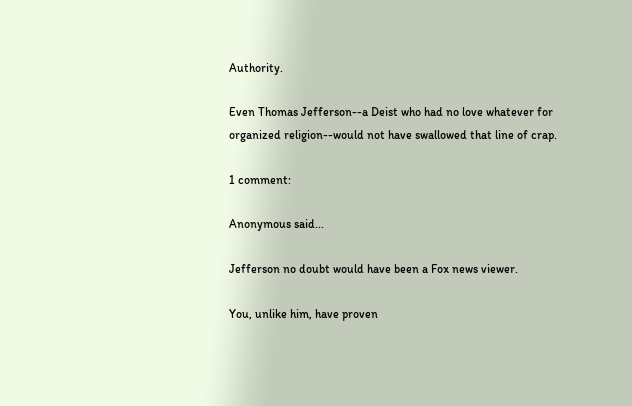Authority.

Even Thomas Jefferson--a Deist who had no love whatever for organized religion--would not have swallowed that line of crap.

1 comment:

Anonymous said...

Jefferson no doubt would have been a Fox news viewer.

You, unlike him, have proven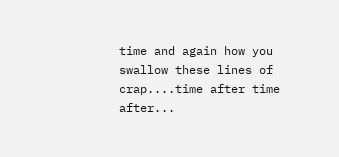time and again how you swallow these lines of crap....time after time after...